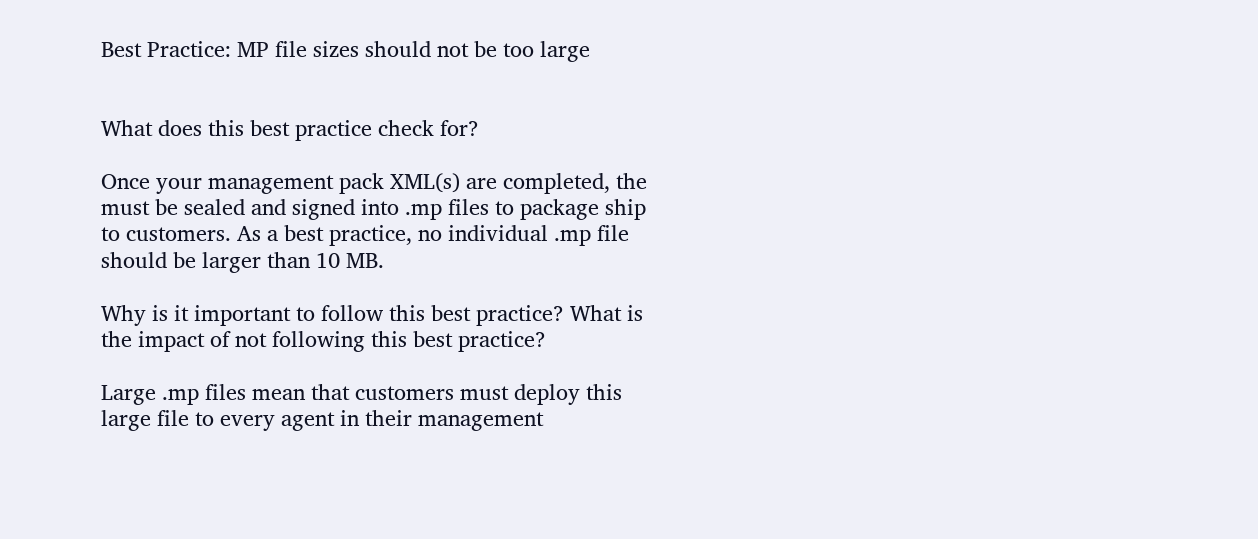Best Practice: MP file sizes should not be too large


What does this best practice check for?

Once your management pack XML(s) are completed, the must be sealed and signed into .mp files to package ship to customers. As a best practice, no individual .mp file should be larger than 10 MB.

Why is it important to follow this best practice? What is the impact of not following this best practice?

Large .mp files mean that customers must deploy this large file to every agent in their management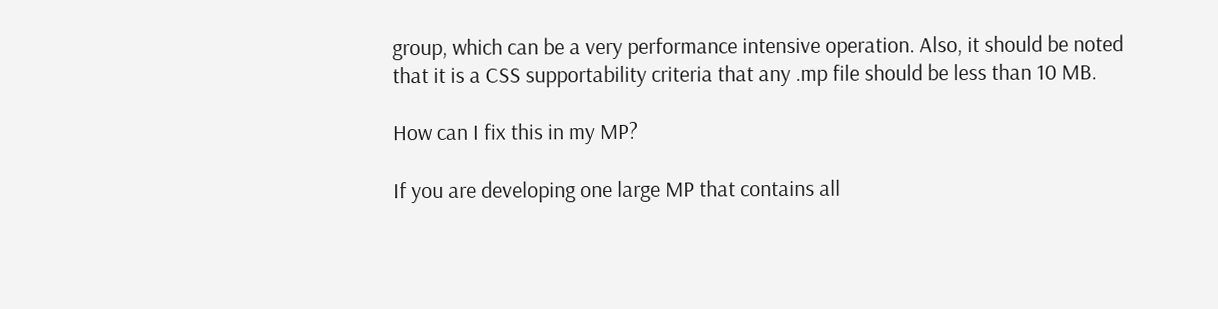group, which can be a very performance intensive operation. Also, it should be noted that it is a CSS supportability criteria that any .mp file should be less than 10 MB.

How can I fix this in my MP?

If you are developing one large MP that contains all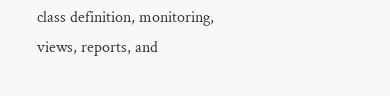class definition, monitoring, views, reports, and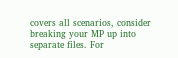covers all scenarios, consider breaking your MP up into separate files. For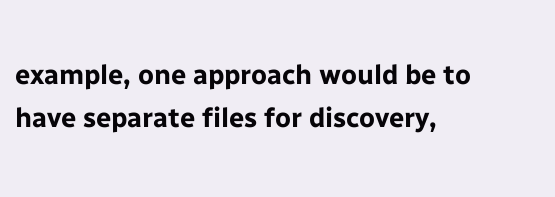example, one approach would be to have separate files for discovery,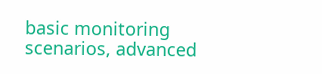basic monitoring scenarios, advanced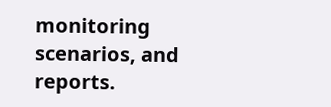monitoring scenarios, and reports.